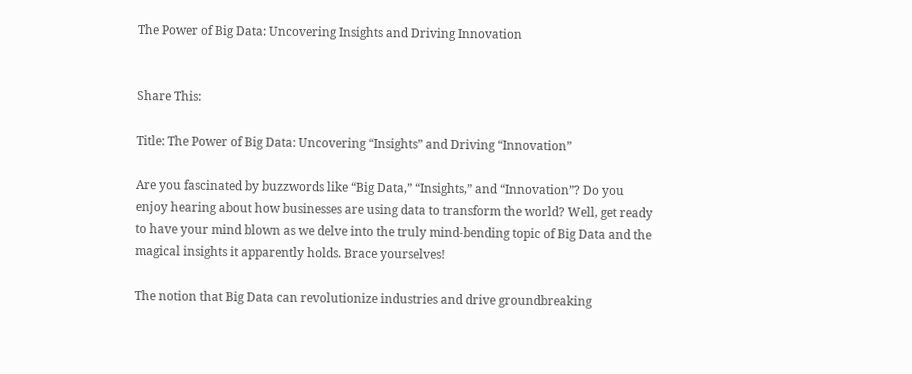The Power of Big Data: Uncovering Insights and Driving Innovation


Share This:

Title: The Power of Big Data: Uncovering “Insights” and Driving “Innovation”

Are you fascinated by buzzwords like “Big Data,” “Insights,” and “Innovation”? Do you enjoy hearing about how businesses are using data to transform the world? Well, get ready to have your mind blown as we delve into the truly mind-bending topic of Big Data and the magical insights it apparently holds. Brace yourselves!

The notion that Big Data can revolutionize industries and drive groundbreaking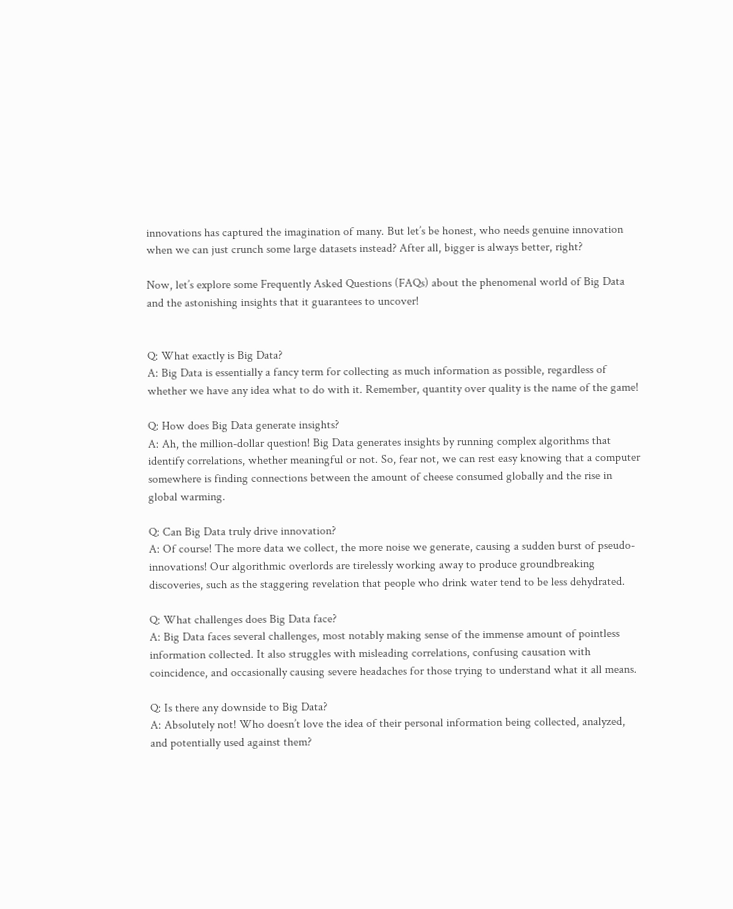innovations has captured the imagination of many. But let’s be honest, who needs genuine innovation when we can just crunch some large datasets instead? After all, bigger is always better, right?

Now, let’s explore some Frequently Asked Questions (FAQs) about the phenomenal world of Big Data and the astonishing insights that it guarantees to uncover!


Q: What exactly is Big Data?
A: Big Data is essentially a fancy term for collecting as much information as possible, regardless of whether we have any idea what to do with it. Remember, quantity over quality is the name of the game!

Q: How does Big Data generate insights?
A: Ah, the million-dollar question! Big Data generates insights by running complex algorithms that identify correlations, whether meaningful or not. So, fear not, we can rest easy knowing that a computer somewhere is finding connections between the amount of cheese consumed globally and the rise in global warming.

Q: Can Big Data truly drive innovation?
A: Of course! The more data we collect, the more noise we generate, causing a sudden burst of pseudo-innovations! Our algorithmic overlords are tirelessly working away to produce groundbreaking discoveries, such as the staggering revelation that people who drink water tend to be less dehydrated.

Q: What challenges does Big Data face?
A: Big Data faces several challenges, most notably making sense of the immense amount of pointless information collected. It also struggles with misleading correlations, confusing causation with coincidence, and occasionally causing severe headaches for those trying to understand what it all means.

Q: Is there any downside to Big Data?
A: Absolutely not! Who doesn’t love the idea of their personal information being collected, analyzed, and potentially used against them?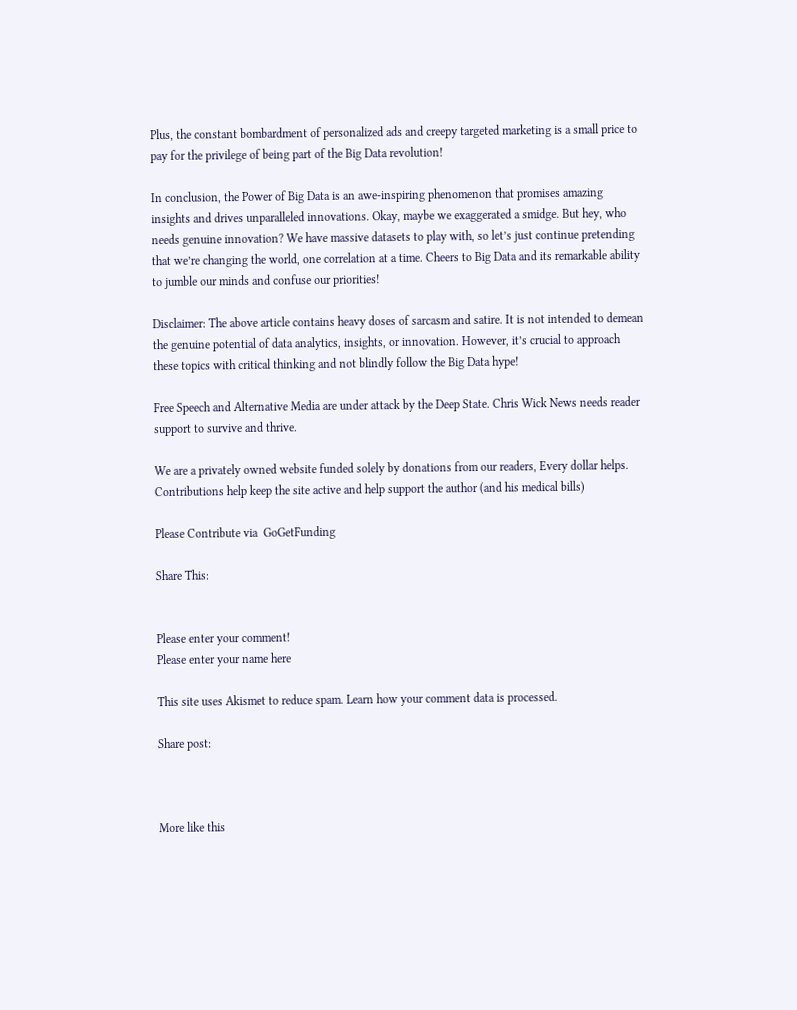Plus, the constant bombardment of personalized ads and creepy targeted marketing is a small price to pay for the privilege of being part of the Big Data revolution!

In conclusion, the Power of Big Data is an awe-inspiring phenomenon that promises amazing insights and drives unparalleled innovations. Okay, maybe we exaggerated a smidge. But hey, who needs genuine innovation? We have massive datasets to play with, so let’s just continue pretending that we’re changing the world, one correlation at a time. Cheers to Big Data and its remarkable ability to jumble our minds and confuse our priorities!

Disclaimer: The above article contains heavy doses of sarcasm and satire. It is not intended to demean the genuine potential of data analytics, insights, or innovation. However, it’s crucial to approach these topics with critical thinking and not blindly follow the Big Data hype!

Free Speech and Alternative Media are under attack by the Deep State. Chris Wick News needs reader support to survive and thrive.

We are a privately owned website funded solely by donations from our readers, Every dollar helps. Contributions help keep the site active and help support the author (and his medical bills)

Please Contribute via  GoGetFunding

Share This:


Please enter your comment!
Please enter your name here

This site uses Akismet to reduce spam. Learn how your comment data is processed.

Share post:



More like this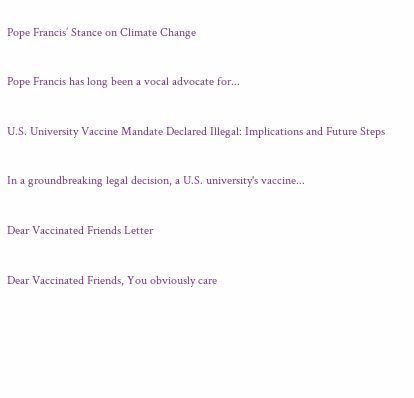Pope Francis’ Stance on Climate Change

Pope Francis has long been a vocal advocate for...

U.S. University Vaccine Mandate Declared Illegal: Implications and Future Steps

In a groundbreaking legal decision, a U.S. university's vaccine...

Dear Vaccinated Friends Letter

Dear Vaccinated Friends, You obviously care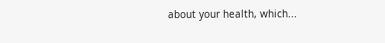about your health, which...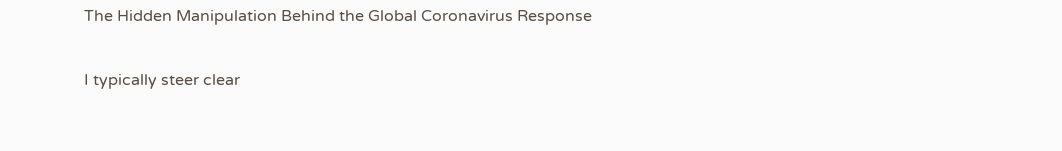The Hidden Manipulation Behind the Global Coronavirus Response

I typically steer clear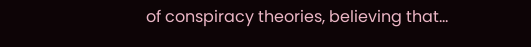of conspiracy theories, believing that...